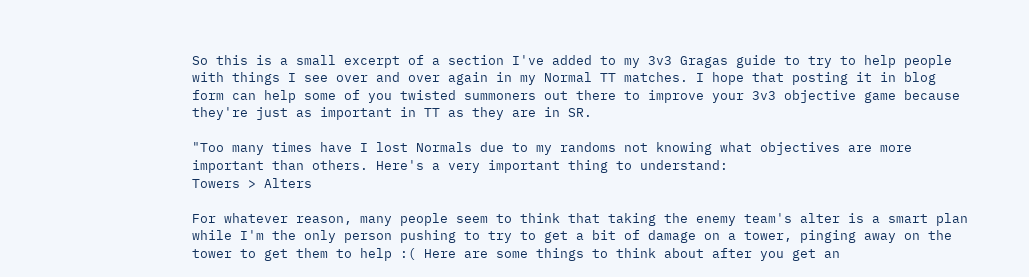So this is a small excerpt of a section I've added to my 3v3 Gragas guide to try to help people with things I see over and over again in my Normal TT matches. I hope that posting it in blog form can help some of you twisted summoners out there to improve your 3v3 objective game because they're just as important in TT as they are in SR.

"Too many times have I lost Normals due to my randoms not knowing what objectives are more important than others. Here's a very important thing to understand:
Towers > Alters

For whatever reason, many people seem to think that taking the enemy team's alter is a smart plan while I'm the only person pushing to try to get a bit of damage on a tower, pinging away on the tower to get them to help :( Here are some things to think about after you get an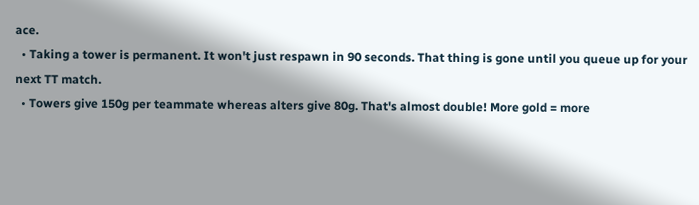ace.
  • Taking a tower is permanent. It won't just respawn in 90 seconds. That thing is gone until you queue up for your next TT match.
  • Towers give 150g per teammate whereas alters give 80g. That's almost double! More gold = more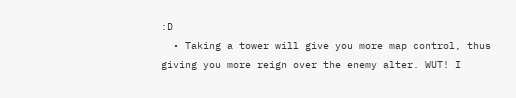:D
  • Taking a tower will give you more map control, thus giving you more reign over the enemy alter. WUT! I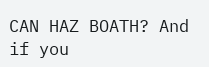CAN HAZ BOATH? And if you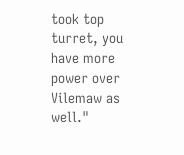took top turret, you have more power over Vilemaw as well."